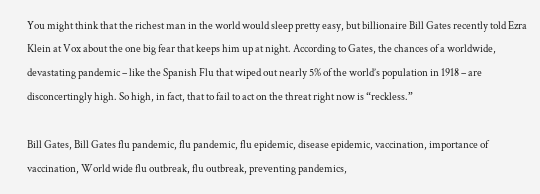You might think that the richest man in the world would sleep pretty easy, but billionaire Bill Gates recently told Ezra Klein at Vox about the one big fear that keeps him up at night. According to Gates, the chances of a worldwide, devastating pandemic – like the Spanish Flu that wiped out nearly 5% of the world’s population in 1918 – are disconcertingly high. So high, in fact, that to fail to act on the threat right now is “reckless.”

Bill Gates, Bill Gates flu pandemic, flu pandemic, flu epidemic, disease epidemic, vaccination, importance of vaccination, World wide flu outbreak, flu outbreak, preventing pandemics,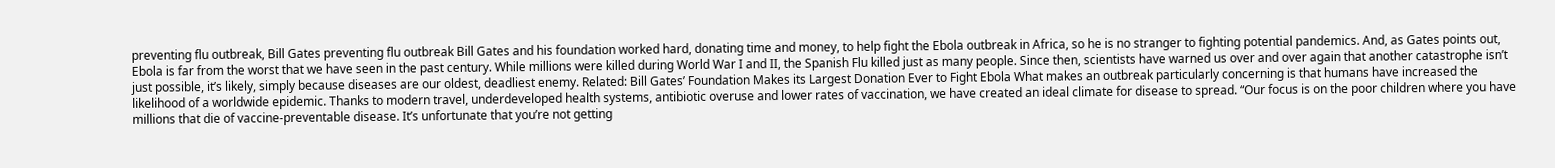preventing flu outbreak, Bill Gates preventing flu outbreak Bill Gates and his foundation worked hard, donating time and money, to help fight the Ebola outbreak in Africa, so he is no stranger to fighting potential pandemics. And, as Gates points out, Ebola is far from the worst that we have seen in the past century. While millions were killed during World War I and II, the Spanish Flu killed just as many people. Since then, scientists have warned us over and over again that another catastrophe isn’t just possible, it’s likely, simply because diseases are our oldest, deadliest enemy. Related: Bill Gates’ Foundation Makes its Largest Donation Ever to Fight Ebola What makes an outbreak particularly concerning is that humans have increased the likelihood of a worldwide epidemic. Thanks to modern travel, underdeveloped health systems, antibiotic overuse and lower rates of vaccination, we have created an ideal climate for disease to spread. “Our focus is on the poor children where you have millions that die of vaccine-preventable disease. It’s unfortunate that you’re not getting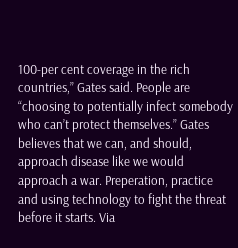100-per cent coverage in the rich countries,” Gates said. People are “choosing to potentially infect somebody who can’t protect themselves.” Gates believes that we can, and should, approach disease like we would approach a war. Preperation, practice and using technology to fight the threat before it starts. Via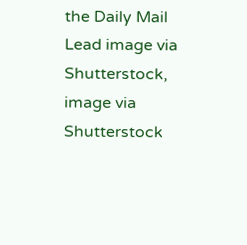the Daily Mail Lead image via Shutterstock, image via Shutterstock